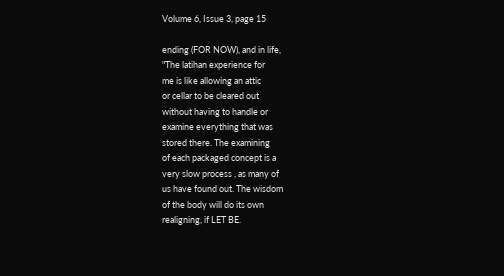Volume 6, Issue 3, page 15

ending (FOR NOW), and in life,
"The latihan experience for
me is like allowing an attic
or cellar to be cleared out
without having to handle or
examine everything that was
stored there. The examining
of each packaged concept is a
very slow process , as many of
us have found out. The wisdom
of the body will do its own
realigning, if LET BE.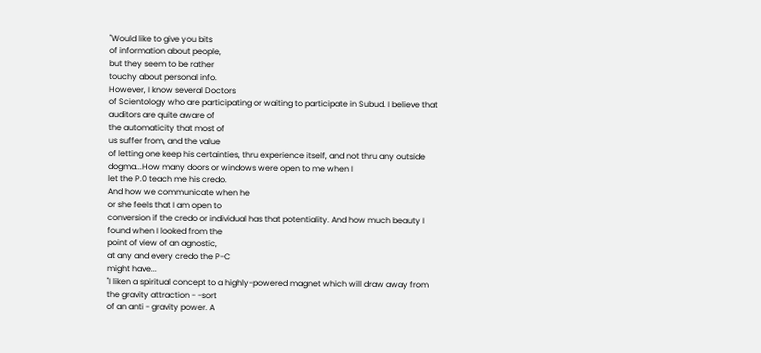"Would like to give you bits
of information about people,
but they seem to be rather
touchy about personal info.
However, I know several Doctors
of Scientology who are participating or waiting to participate in Subud. I believe that
auditors are quite aware of
the automaticity that most of
us suffer from, and the value
of letting one keep his certainties, thru experience itself, and not thru any outside
dogma...How many doors or windows were open to me when I
let the P.0 teach me his credo.
And how we communicate when he
or she feels that I am open to
conversion if the credo or individual has that potentiality. And how much beauty I
found when I looked from the
point of view of an agnostic,
at any and every credo the P-C
might have...
"I liken a spiritual concept to a highly-powered magnet which will draw away from
the gravity attraction - -sort
of an anti - gravity power. A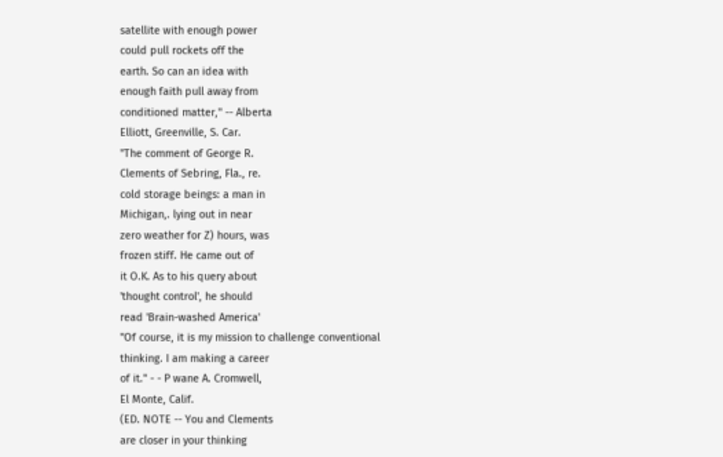satellite with enough power
could pull rockets off the
earth. So can an idea with
enough faith pull away from
conditioned matter," -- Alberta
Elliott, Greenville, S. Car.
"The comment of George R.
Clements of Sebring, Fla., re.
cold storage beings: a man in
Michigan,. lying out in near
zero weather for Z) hours, was
frozen stiff. He came out of
it O.K. As to his query about
'thought control', he should
read 'Brain-washed America'
"Of course, it is my mission to challenge conventional
thinking. I am making a career
of it." - - P wane A. Cromwell,
El Monte, Calif.
(ED. NOTE -- You and Clements
are closer in your thinking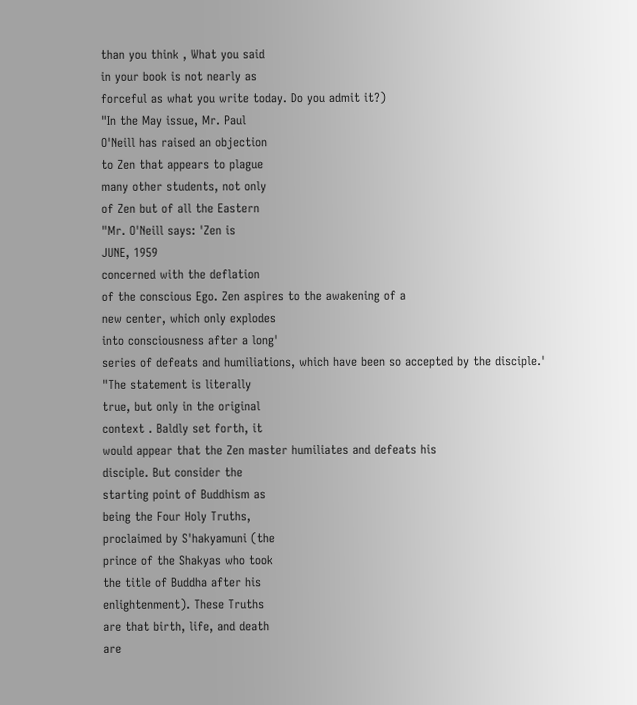than you think , What you said
in your book is not nearly as
forceful as what you write today. Do you admit it?)
"In the May issue, Mr. Paul
O'Neill has raised an objection
to Zen that appears to plague
many other students, not only
of Zen but of all the Eastern
"Mr. O'Neill says: 'Zen is
JUNE, 1959
concerned with the deflation
of the conscious Ego. Zen aspires to the awakening of a
new center, which only explodes
into consciousness after a long'
series of defeats and humiliations, which have been so accepted by the disciple.'
"The statement is literally
true, but only in the original
context . Baldly set forth, it
would appear that the Zen master humiliates and defeats his
disciple. But consider the
starting point of Buddhism as
being the Four Holy Truths,
proclaimed by S'hakyamuni (the
prince of the Shakyas who took
the title of Buddha after his
enlightenment). These Truths
are that birth, life, and death
are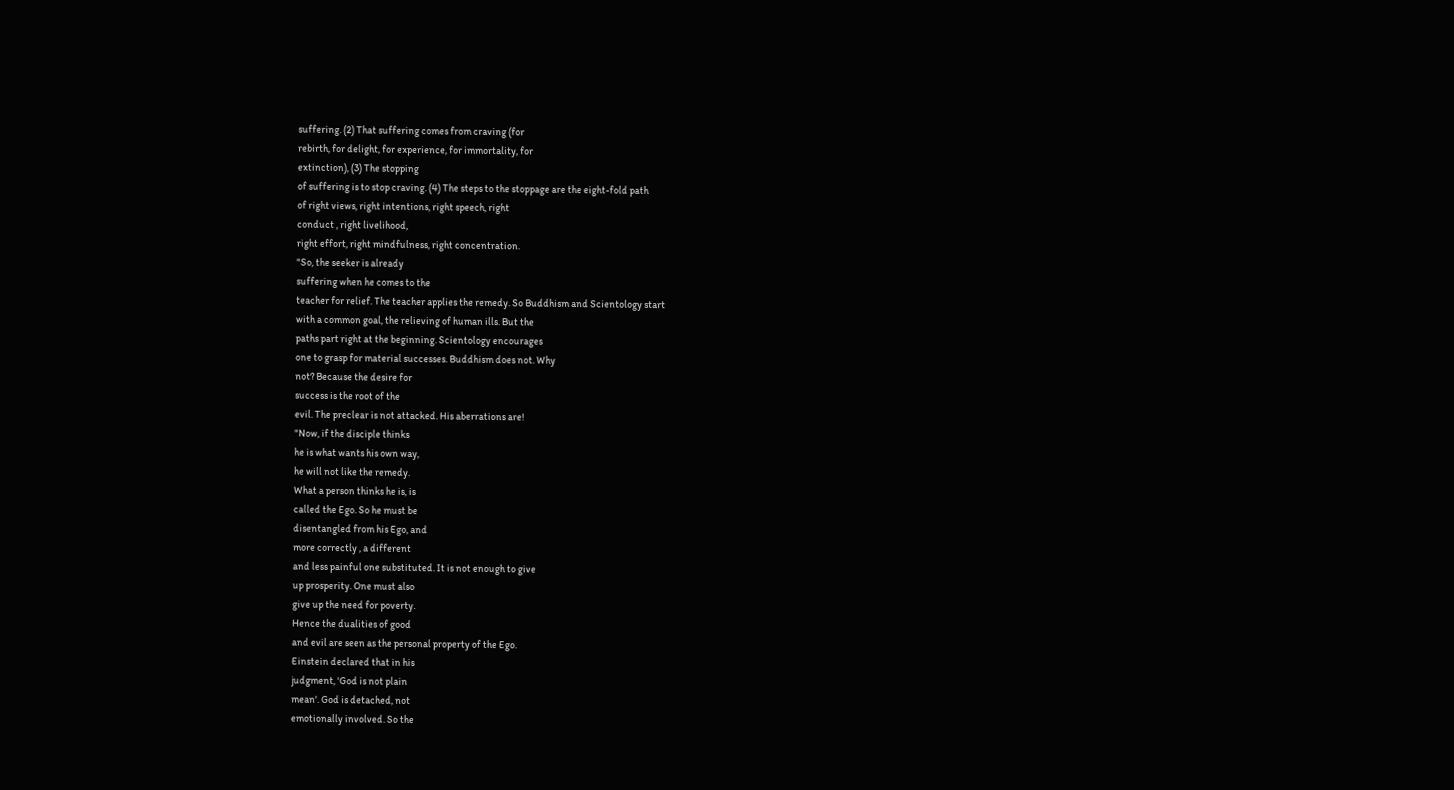suffering. (2) That suffering comes from craving (for
rebirth, for delight, for experience, for immortality, for
extinction), (3) The stopping
of suffering is to stop craving. (4) The steps to the stoppage are the eight-fold path
of right views, right intentions, right speech, right
conduct , right livelihood,
right effort, right mindfulness, right concentration.
"So, the seeker is already
suffering when he comes to the
teacher for relief. The teacher applies the remedy. So Buddhism and Scientology start
with a common goal, the relieving of human ills. But the
paths part right at the beginning. Scientology encourages
one to grasp for material successes. Buddhism does not. Why
not? Because the desire for
success is the root of the
evil. The preclear is not attacked. His aberrations are!
"Now, if the disciple thinks
he is what wants his own way,
he will not like the remedy.
What a person thinks he is, is
called the Ego. So he must be
disentangled from his Ego, and
more correctly , a different
and less painful one substituted. It is not enough to give
up prosperity. One must also
give up the need for poverty.
Hence the dualities of good
and evil are seen as the personal property of the Ego.
Einstein declared that in his
judgment, 'God is not plain
mean'. God is detached, not
emotionally involved. So the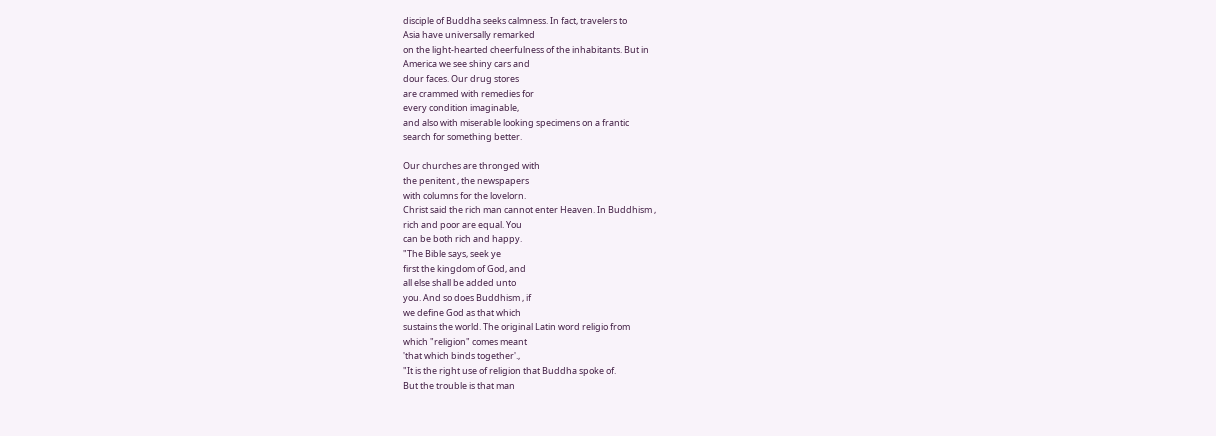disciple of Buddha seeks calmness. In fact, travelers to
Asia have universally remarked
on the light-hearted cheerfulness of the inhabitants. But in
America we see shiny cars and
dour faces. Our drug stores
are crammed with remedies for
every condition imaginable,
and also with miserable looking specimens on a frantic
search for something better.

Our churches are thronged with
the penitent , the newspapers
with columns for the lovelorn.
Christ said the rich man cannot enter Heaven. In Buddhism ,
rich and poor are equal. You
can be both rich and happy.
"The Bible says, seek ye
first the kingdom of God, and
all else shall be added unto
you. And so does Buddhism , if
we define God as that which
sustains the world. The original Latin word religio from
which "religion" comes meant
'that which binds together'.,
"It is the right use of religion that Buddha spoke of.
But the trouble is that man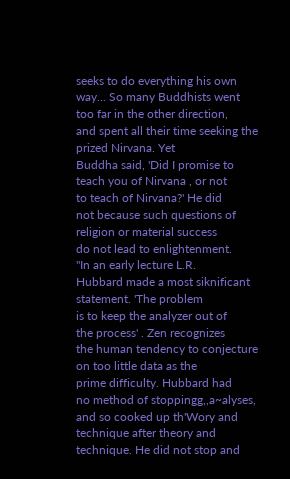seeks to do everything his own
way... So many Buddhists went
too far in the other direction,
and spent all their time seeking the prized Nirvana. Yet
Buddha said, 'Did I promise to
teach you of Nirvana , or not
to teach of Nirvana?' He did
not because such questions of
religion or material success
do not lead to enlightenment.
"In an early lecture L.R.
Hubbard made a most siknificant statement. 'The problem
is to keep the analyzer out of
the process' . Zen recognizes
the human tendency to conjecture on too little data as the
prime difficulty. Hubbard had
no method of stoppingg,,a~alyses,
and so cooked up th'Wory and
technique after theory and
technique. He did not stop and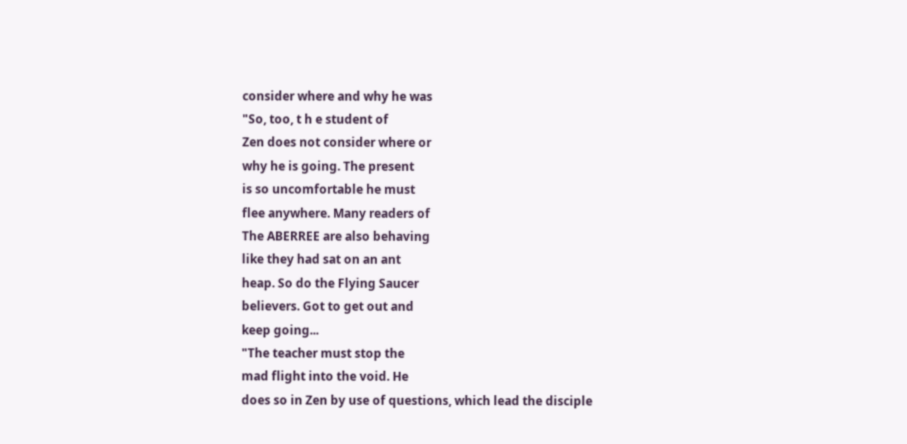consider where and why he was
"So, too, t h e student of
Zen does not consider where or
why he is going. The present
is so uncomfortable he must
flee anywhere. Many readers of
The ABERREE are also behaving
like they had sat on an ant
heap. So do the Flying Saucer
believers. Got to get out and
keep going...
"The teacher must stop the
mad flight into the void. He
does so in Zen by use of questions, which lead the disciple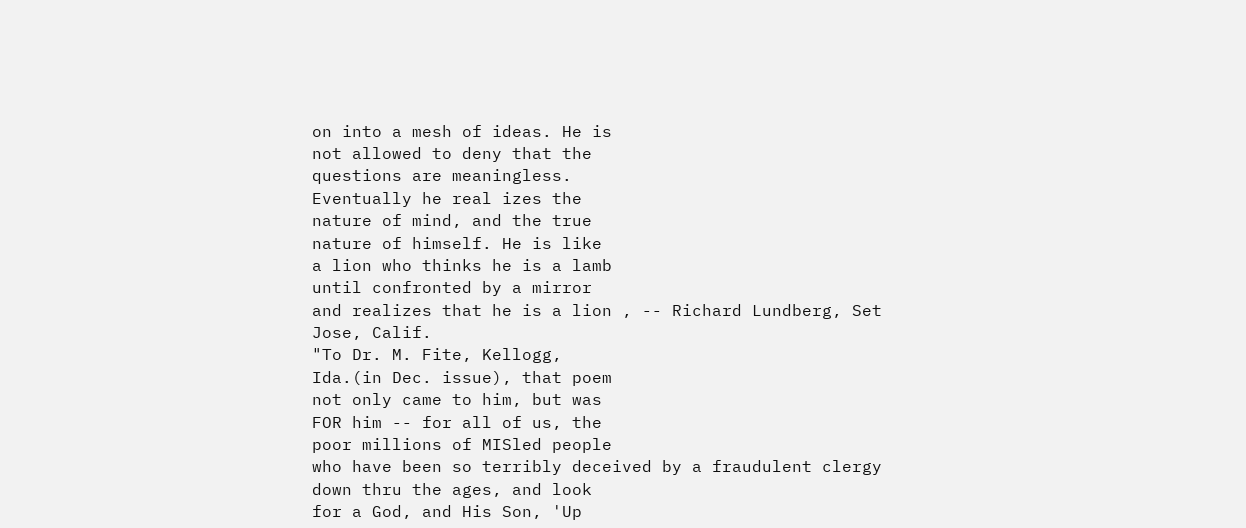on into a mesh of ideas. He is
not allowed to deny that the
questions are meaningless.
Eventually he real izes the
nature of mind, and the true
nature of himself. He is like
a lion who thinks he is a lamb
until confronted by a mirror
and realizes that he is a lion , -- Richard Lundberg, Set
Jose, Calif.
"To Dr. M. Fite, Kellogg,
Ida.(in Dec. issue), that poem
not only came to him, but was
FOR him -- for all of us, the
poor millions of MISled people
who have been so terribly deceived by a fraudulent clergy
down thru the ages, and look
for a God, and His Son, 'Up